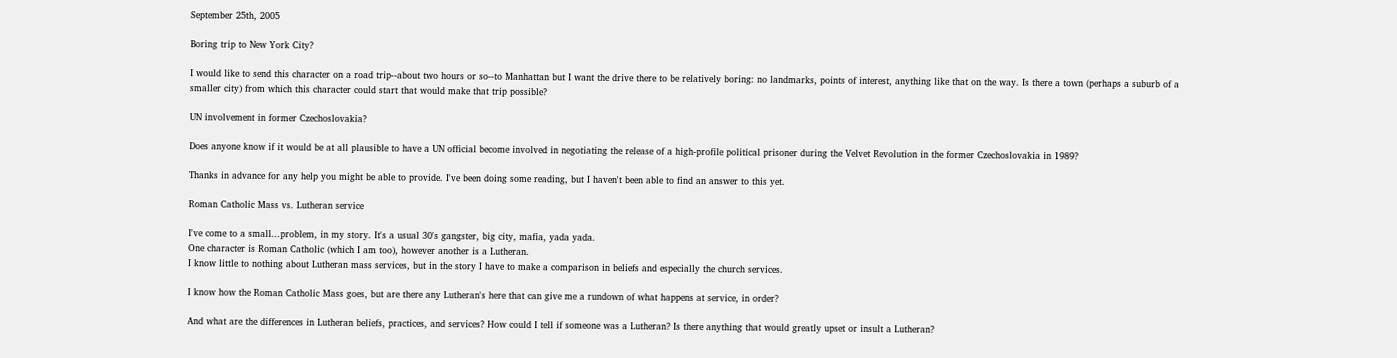September 25th, 2005

Boring trip to New York City?

I would like to send this character on a road trip--about two hours or so--to Manhattan but I want the drive there to be relatively boring: no landmarks, points of interest, anything like that on the way. Is there a town (perhaps a suburb of a smaller city) from which this character could start that would make that trip possible?

UN involvement in former Czechoslovakia?

Does anyone know if it would be at all plausible to have a UN official become involved in negotiating the release of a high-profile political prisoner during the Velvet Revolution in the former Czechoslovakia in 1989?

Thanks in advance for any help you might be able to provide. I've been doing some reading, but I haven't been able to find an answer to this yet.

Roman Catholic Mass vs. Lutheran service

I've come to a small...problem, in my story. It's a usual 30's gangster, big city, mafia, yada yada.
One character is Roman Catholic (which I am too), however another is a Lutheran.
I know little to nothing about Lutheran mass services, but in the story I have to make a comparison in beliefs and especially the church services.

I know how the Roman Catholic Mass goes, but are there any Lutheran's here that can give me a rundown of what happens at service, in order?

And what are the differences in Lutheran beliefs, practices, and services? How could I tell if someone was a Lutheran? Is there anything that would greatly upset or insult a Lutheran?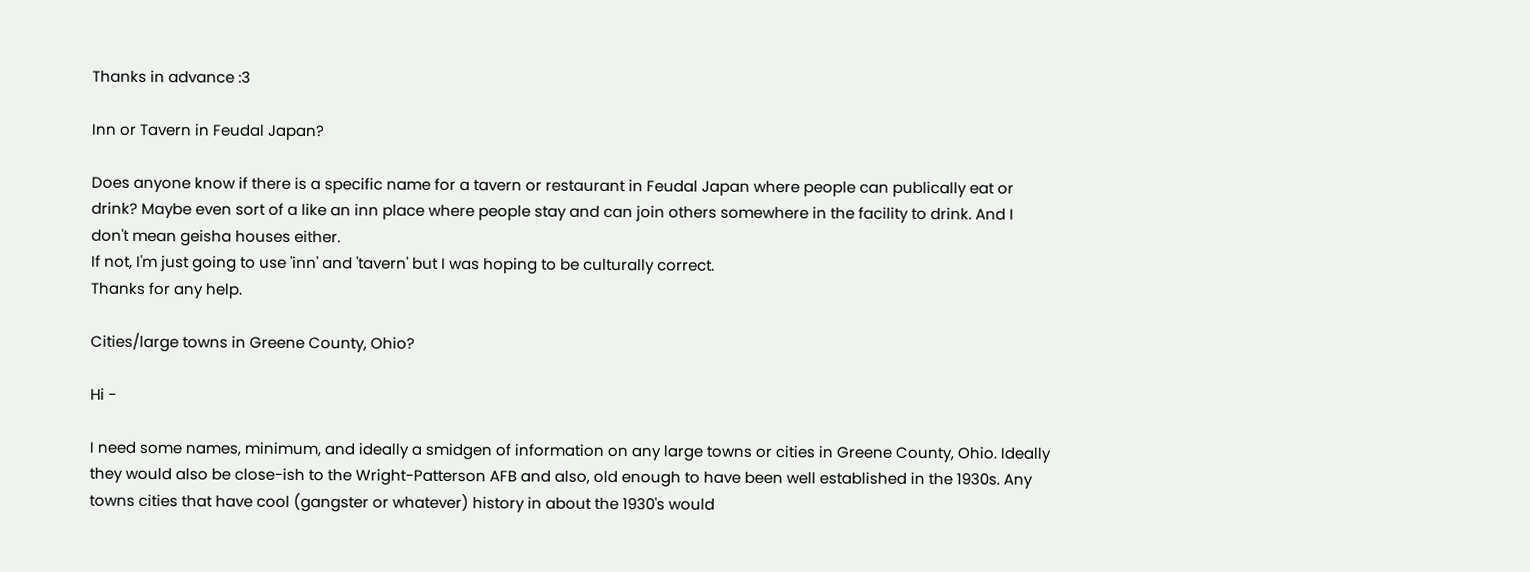Thanks in advance :3

Inn or Tavern in Feudal Japan?

Does anyone know if there is a specific name for a tavern or restaurant in Feudal Japan where people can publically eat or drink? Maybe even sort of a like an inn place where people stay and can join others somewhere in the facility to drink. And I don't mean geisha houses either.
If not, I'm just going to use 'inn' and 'tavern' but I was hoping to be culturally correct.
Thanks for any help.

Cities/large towns in Greene County, Ohio?

Hi -

I need some names, minimum, and ideally a smidgen of information on any large towns or cities in Greene County, Ohio. Ideally they would also be close-ish to the Wright-Patterson AFB and also, old enough to have been well established in the 1930s. Any towns cities that have cool (gangster or whatever) history in about the 1930's would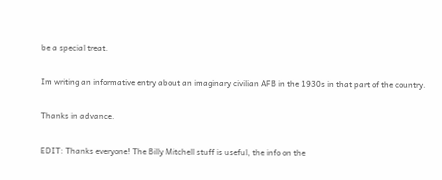be a special treat.

Im writing an informative entry about an imaginary civilian AFB in the 1930s in that part of the country.

Thanks in advance.

EDIT: Thanks everyone! The Billy Mitchell stuff is useful, the info on the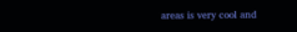areas is very cool and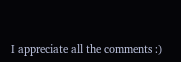I appreciate all the comments :)